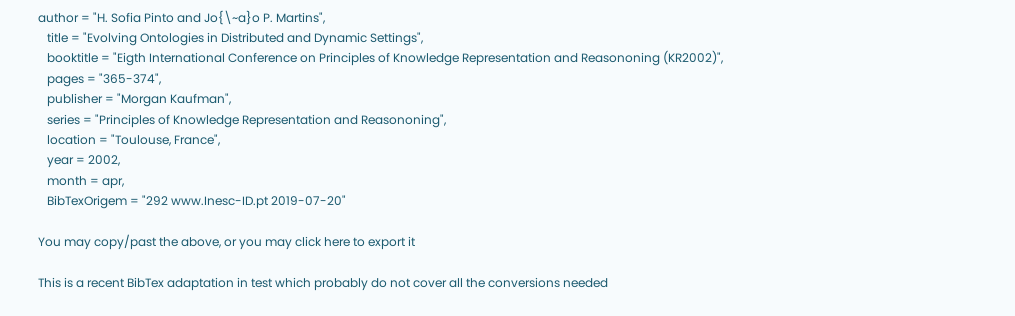author = "H. Sofia Pinto and Jo{\~a}o P. Martins",
   title = "Evolving Ontologies in Distributed and Dynamic Settings",
   booktitle = "Eigth International Conference on Principles of Knowledge Representation and Reasononing (KR2002)",
   pages = "365-374",
   publisher = "Morgan Kaufman",
   series = "Principles of Knowledge Representation and Reasononing",
   location = "Toulouse, France",
   year = 2002,
   month = apr,
   BibTexOrigem = "292 www.Inesc-ID.pt 2019-07-20"

You may copy/past the above, or you may click here to export it

This is a recent BibTex adaptation in test which probably do not cover all the conversions needed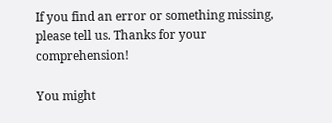If you find an error or something missing, please tell us. Thanks for your comprehension!

You might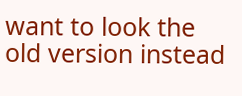want to look the old version instead